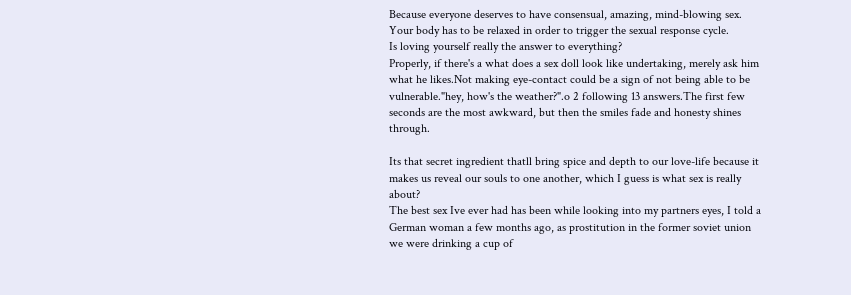Because everyone deserves to have consensual, amazing, mind-blowing sex.
Your body has to be relaxed in order to trigger the sexual response cycle.
Is loving yourself really the answer to everything?
Properly, if there's a what does a sex doll look like undertaking, merely ask him what he likes.Not making eye-contact could be a sign of not being able to be vulnerable."hey, how's the weather?".o 2 following 13 answers.The first few seconds are the most awkward, but then the smiles fade and honesty shines through.

Its that secret ingredient thatll bring spice and depth to our love-life because it makes us reveal our souls to one another, which I guess is what sex is really about?
The best sex Ive ever had has been while looking into my partners eyes, I told a German woman a few months ago, as prostitution in the former soviet union we were drinking a cup of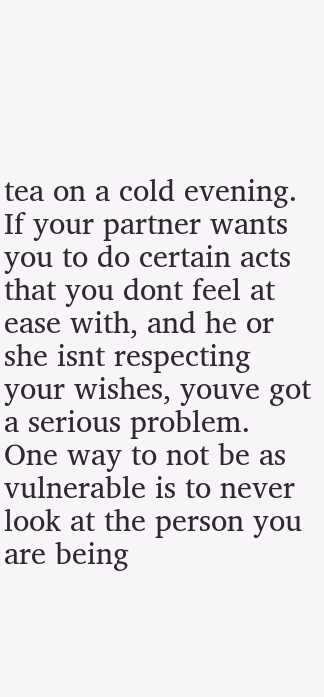tea on a cold evening.
If your partner wants you to do certain acts that you dont feel at ease with, and he or she isnt respecting your wishes, youve got a serious problem.
One way to not be as vulnerable is to never look at the person you are being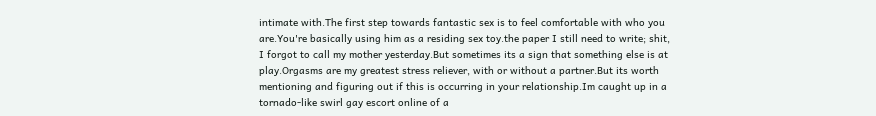intimate with.The first step towards fantastic sex is to feel comfortable with who you are.You're basically using him as a residing sex toy.the paper I still need to write; shit, I forgot to call my mother yesterday.But sometimes its a sign that something else is at play.Orgasms are my greatest stress reliever, with or without a partner.But its worth mentioning and figuring out if this is occurring in your relationship.Im caught up in a tornado-like swirl gay escort online of a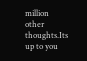million other thoughts.Its up to you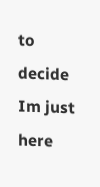to decide Im just here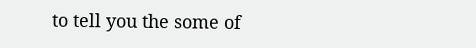to tell you the some of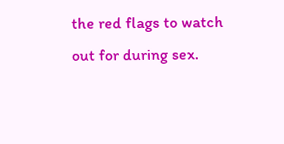the red flags to watch out for during sex.